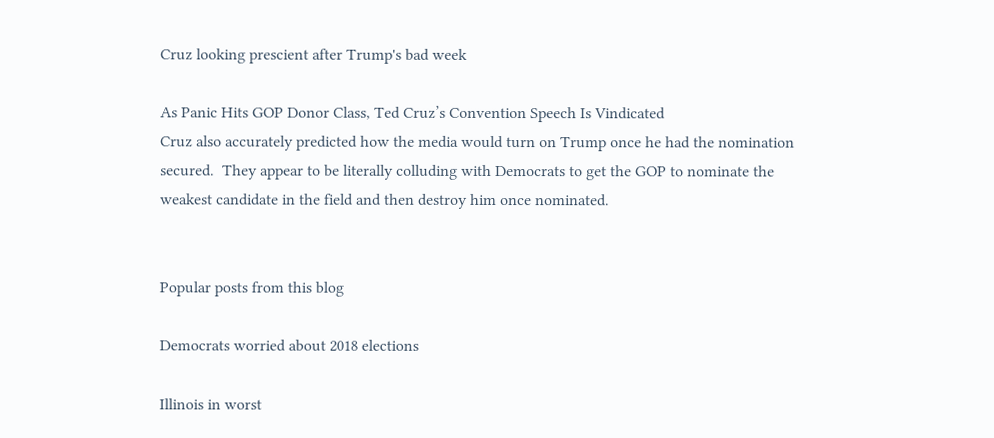Cruz looking prescient after Trump's bad week

As Panic Hits GOP Donor Class, Ted Cruz’s Convention Speech Is Vindicated
Cruz also accurately predicted how the media would turn on Trump once he had the nomination secured.  They appear to be literally colluding with Democrats to get the GOP to nominate the weakest candidate in the field and then destroy him once nominated.


Popular posts from this blog

Democrats worried about 2018 elections

Illinois in worst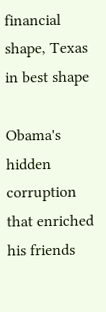financial shape, Texas in best shape

Obama's hidden corruption that enriched his friends